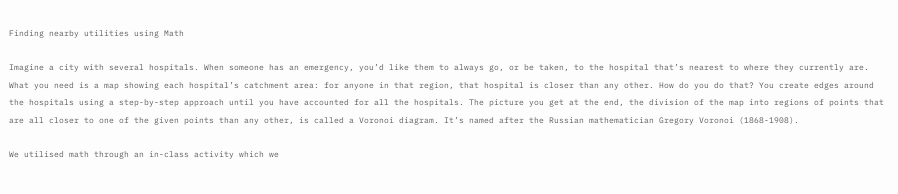Finding nearby utilities using Math

Imagine a city with several hospitals. When someone has an emergency, you’d like them to always go, or be taken, to the hospital that’s nearest to where they currently are. What you need is a map showing each hospital’s catchment area: for anyone in that region, that hospital is closer than any other. How do you do that? You create edges around the hospitals using a step-by-step approach until you have accounted for all the hospitals. The picture you get at the end, the division of the map into regions of points that are all closer to one of the given points than any other, is called a Voronoi diagram. It’s named after the Russian mathematician Gregory Voronoi (1868-1908).

We utilised math through an in-class activity which we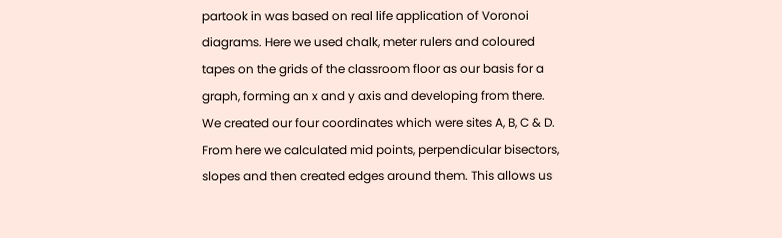partook in was based on real life application of Voronoi diagrams. Here we used chalk, meter rulers and coloured tapes on the grids of the classroom floor as our basis for a graph, forming an x and y axis and developing from there. We created our four coordinates which were sites A, B, C & D. From here we calculated mid points, perpendicular bisectors, slopes and then created edges around them. This allows us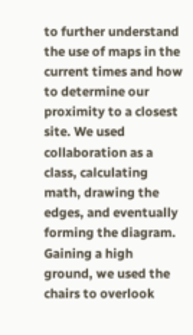to further understand the use of maps in the current times and how to determine our proximity to a closest site. We used collaboration as a class, calculating math, drawing the edges, and eventually forming the diagram. Gaining a high ground, we used the chairs to overlook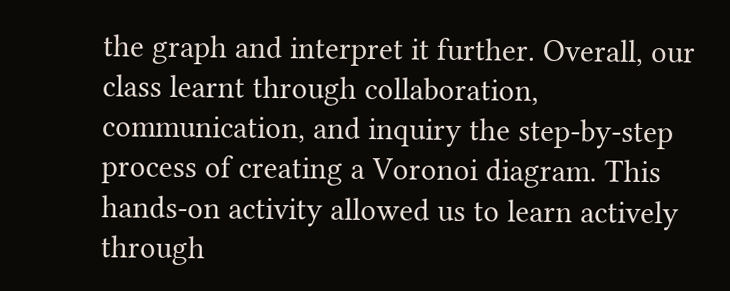the graph and interpret it further. Overall, our class learnt through collaboration, communication, and inquiry the step-by-step process of creating a Voronoi diagram. This hands-on activity allowed us to learn actively through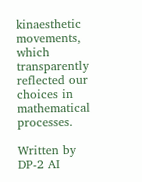kinaesthetic movements, which transparently reflected our choices in mathematical processes.

Written by DP-2 AI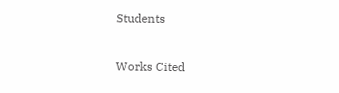Students

Works Cited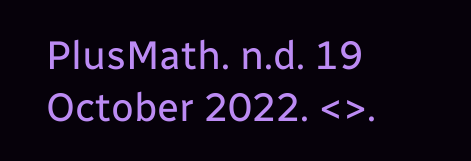PlusMath. n.d. 19 October 2022. <>.